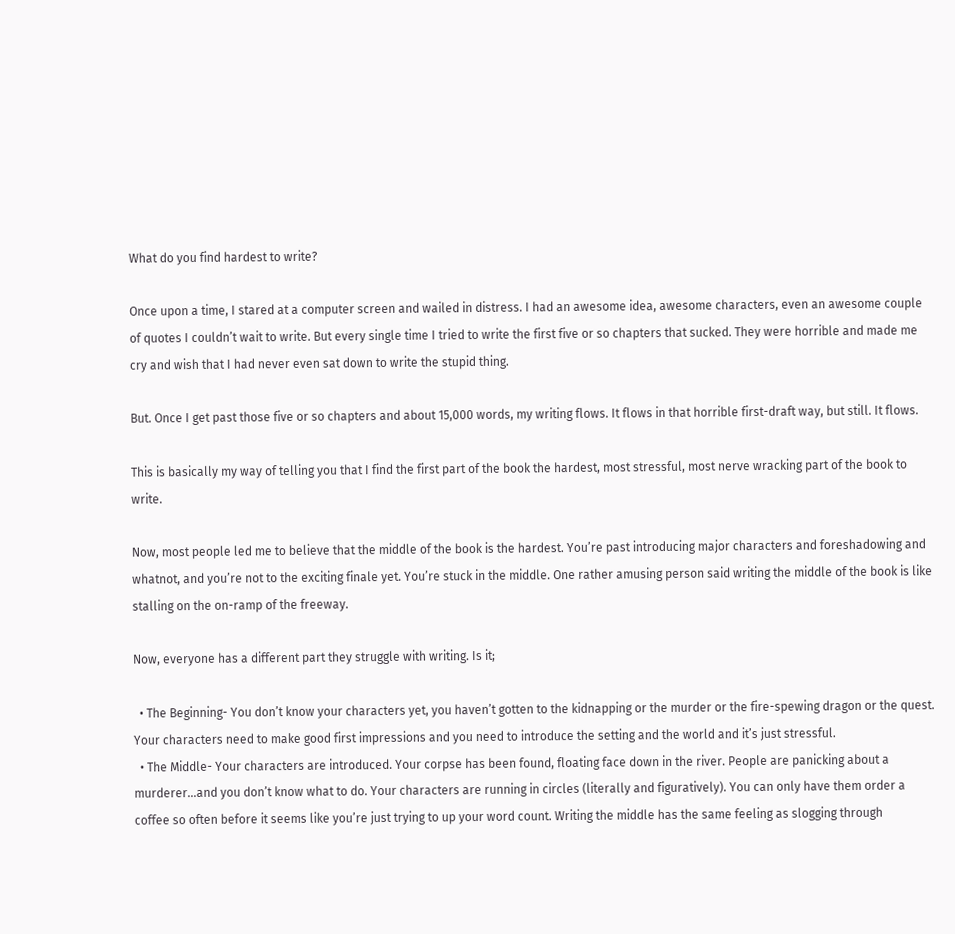What do you find hardest to write?

Once upon a time, I stared at a computer screen and wailed in distress. I had an awesome idea, awesome characters, even an awesome couple of quotes I couldn’t wait to write. But every single time I tried to write the first five or so chapters that sucked. They were horrible and made me cry and wish that I had never even sat down to write the stupid thing.

But. Once I get past those five or so chapters and about 15,000 words, my writing flows. It flows in that horrible first-draft way, but still. It flows.

This is basically my way of telling you that I find the first part of the book the hardest, most stressful, most nerve wracking part of the book to write.

Now, most people led me to believe that the middle of the book is the hardest. You’re past introducing major characters and foreshadowing and whatnot, and you’re not to the exciting finale yet. You’re stuck in the middle. One rather amusing person said writing the middle of the book is like stalling on the on-ramp of the freeway.

Now, everyone has a different part they struggle with writing. Is it;

  • The Beginning- You don’t know your characters yet, you haven’t gotten to the kidnapping or the murder or the fire-spewing dragon or the quest. Your characters need to make good first impressions and you need to introduce the setting and the world and it’s just stressful.
  • The Middle- Your characters are introduced. Your corpse has been found, floating face down in the river. People are panicking about a murderer…and you don’t know what to do. Your characters are running in circles (literally and figuratively). You can only have them order a coffee so often before it seems like you’re just trying to up your word count. Writing the middle has the same feeling as slogging through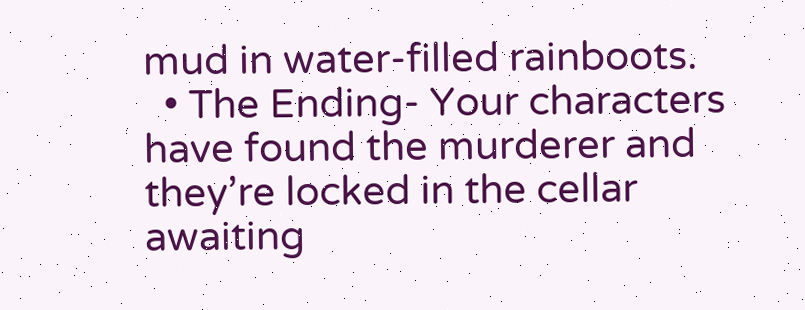mud in water-filled rainboots.
  • The Ending- Your characters have found the murderer and they’re locked in the cellar awaiting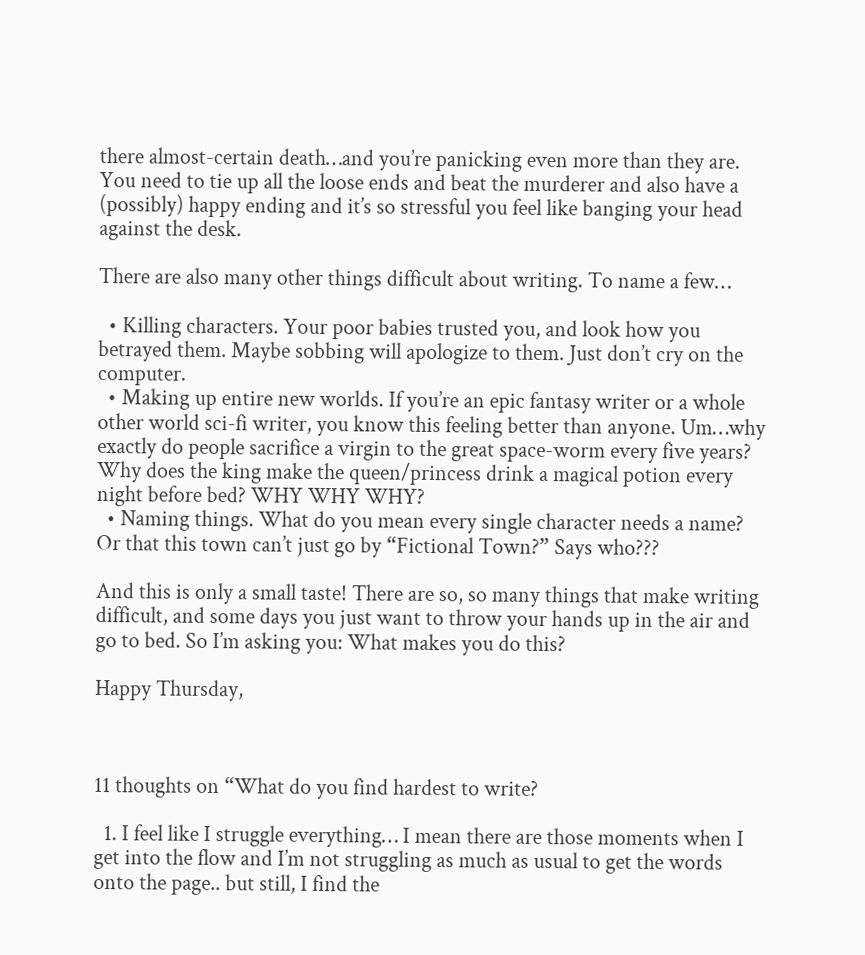there almost-certain death…and you’re panicking even more than they are. You need to tie up all the loose ends and beat the murderer and also have a (possibly) happy ending and it’s so stressful you feel like banging your head against the desk.

There are also many other things difficult about writing. To name a few…

  • Killing characters. Your poor babies trusted you, and look how you betrayed them. Maybe sobbing will apologize to them. Just don’t cry on the computer.
  • Making up entire new worlds. If you’re an epic fantasy writer or a whole other world sci-fi writer, you know this feeling better than anyone. Um…why exactly do people sacrifice a virgin to the great space-worm every five years? Why does the king make the queen/princess drink a magical potion every night before bed? WHY WHY WHY?
  • Naming things. What do you mean every single character needs a name? Or that this town can’t just go by “Fictional Town?” Says who???

And this is only a small taste! There are so, so many things that make writing difficult, and some days you just want to throw your hands up in the air and go to bed. So I’m asking you: What makes you do this?

Happy Thursday,



11 thoughts on “What do you find hardest to write?

  1. I feel like I struggle everything… I mean there are those moments when I get into the flow and I’m not struggling as much as usual to get the words onto the page.. but still, I find the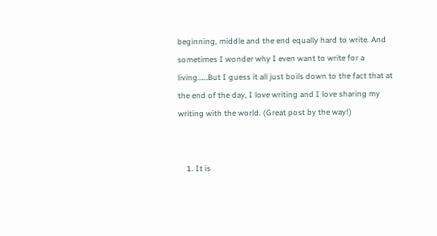beginning, middle and the end equally hard to write. And sometimes I wonder why I even want to write for a living……But I guess it all just boils down to the fact that at the end of the day, I love writing and I love sharing my writing with the world. (Great post by the way!)


    1. It is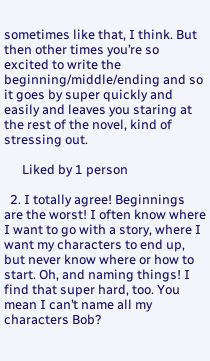sometimes like that, I think. But then other times you’re so excited to write the beginning/middle/ending and so it goes by super quickly and easily and leaves you staring at the rest of the novel, kind of stressing out.

      Liked by 1 person

  2. I totally agree! Beginnings are the worst! I often know where I want to go with a story, where I want my characters to end up, but never know where or how to start. Oh, and naming things! I find that super hard, too. You mean I can’t name all my characters Bob?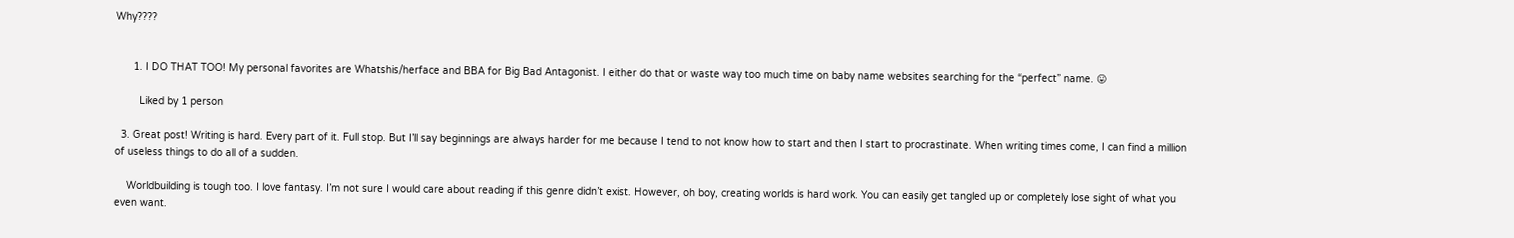Why????


      1. I DO THAT TOO! My personal favorites are Whatshis/herface and BBA for Big Bad Antagonist. I either do that or waste way too much time on baby name websites searching for the “perfect” name. 😛

        Liked by 1 person

  3. Great post! Writing is hard. Every part of it. Full stop. But I’ll say beginnings are always harder for me because I tend to not know how to start and then I start to procrastinate. When writing times come, I can find a million of useless things to do all of a sudden.

    Worldbuilding is tough too. I love fantasy. I’m not sure I would care about reading if this genre didn’t exist. However, oh boy, creating worlds is hard work. You can easily get tangled up or completely lose sight of what you even want.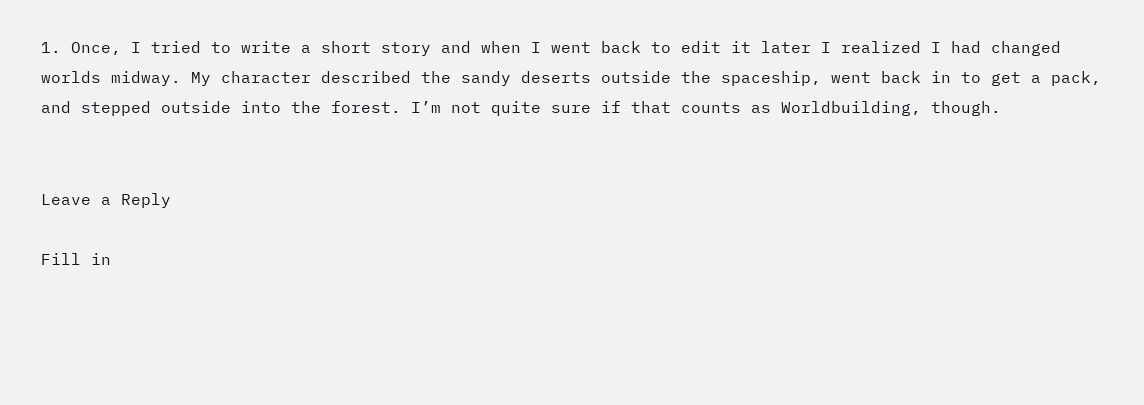1. Once, I tried to write a short story and when I went back to edit it later I realized I had changed worlds midway. My character described the sandy deserts outside the spaceship, went back in to get a pack, and stepped outside into the forest. I’m not quite sure if that counts as Worldbuilding, though.


Leave a Reply

Fill in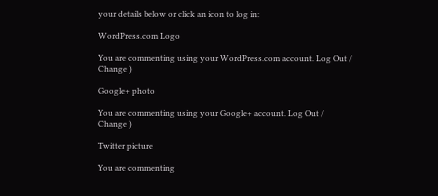your details below or click an icon to log in:

WordPress.com Logo

You are commenting using your WordPress.com account. Log Out /  Change )

Google+ photo

You are commenting using your Google+ account. Log Out /  Change )

Twitter picture

You are commenting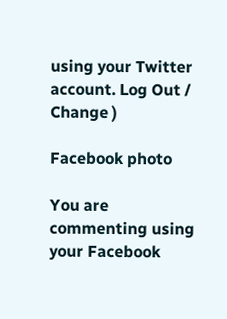using your Twitter account. Log Out /  Change )

Facebook photo

You are commenting using your Facebook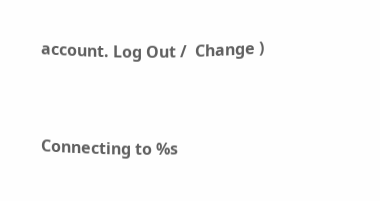account. Log Out /  Change )


Connecting to %s